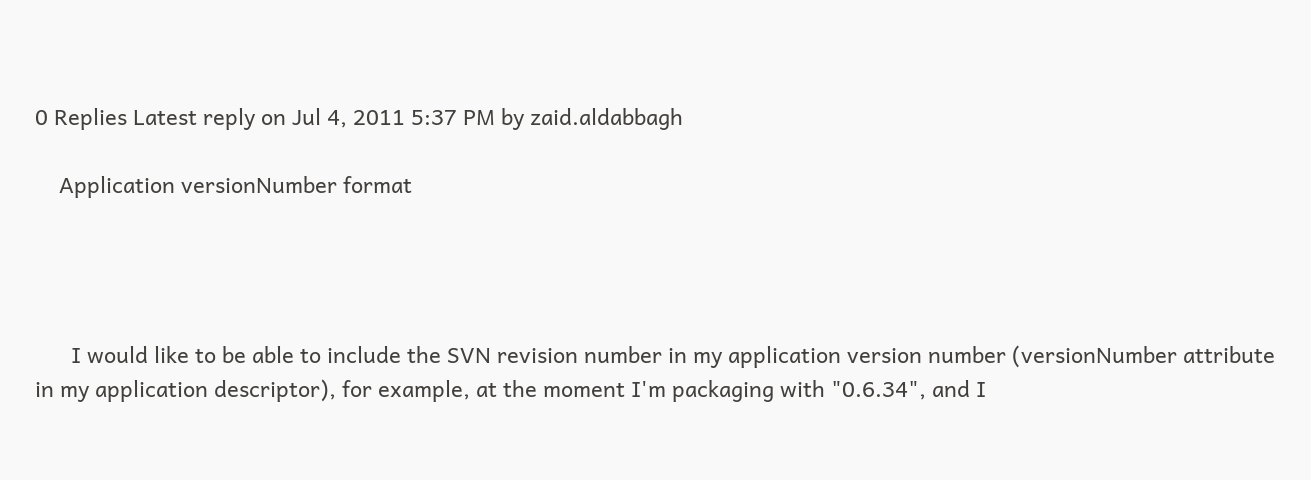0 Replies Latest reply on Jul 4, 2011 5:37 PM by zaid.aldabbagh

    Application versionNumber format




      I would like to be able to include the SVN revision number in my application version number (versionNumber attribute in my application descriptor), for example, at the moment I'm packaging with "0.6.34", and I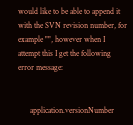would like to be able to append it with the SVN revision number, for example "", however when I attempt this I get the following error message:


      application.versionNumber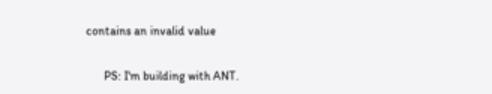contains an invalid value


      PS: I'm building with ANT.